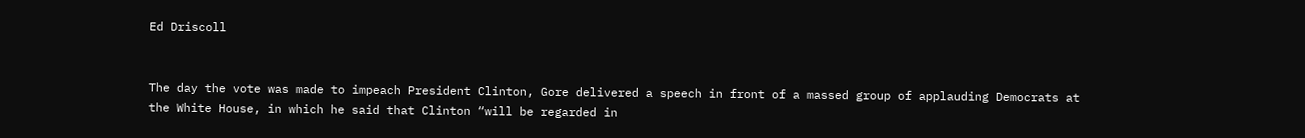Ed Driscoll


The day the vote was made to impeach President Clinton, Gore delivered a speech in front of a massed group of applauding Democrats at the White House, in which he said that Clinton “will be regarded in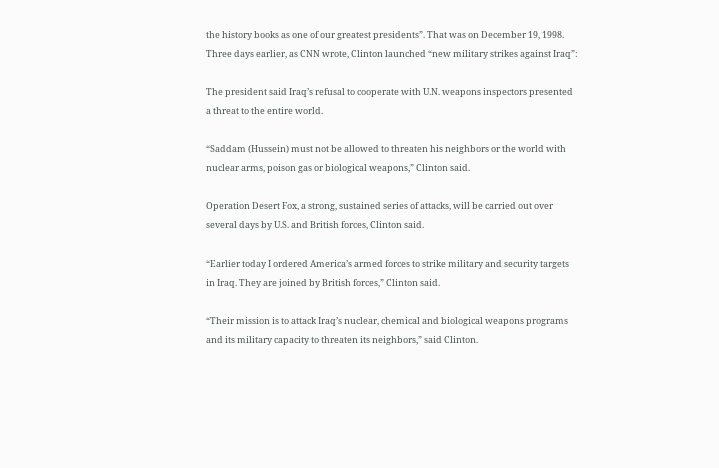the history books as one of our greatest presidents”. That was on December 19, 1998. Three days earlier, as CNN wrote, Clinton launched “new military strikes against Iraq”:

The president said Iraq’s refusal to cooperate with U.N. weapons inspectors presented a threat to the entire world.

“Saddam (Hussein) must not be allowed to threaten his neighbors or the world with nuclear arms, poison gas or biological weapons,” Clinton said.

Operation Desert Fox, a strong, sustained series of attacks, will be carried out over several days by U.S. and British forces, Clinton said.

“Earlier today I ordered America’s armed forces to strike military and security targets in Iraq. They are joined by British forces,” Clinton said.

“Their mission is to attack Iraq’s nuclear, chemical and biological weapons programs and its military capacity to threaten its neighbors,” said Clinton.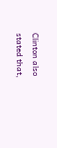Clinton also stated that,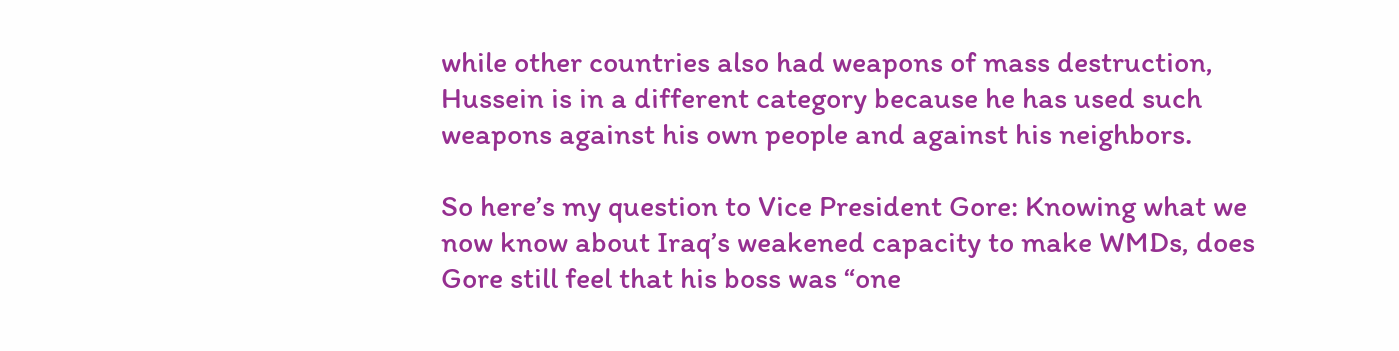while other countries also had weapons of mass destruction, Hussein is in a different category because he has used such weapons against his own people and against his neighbors.

So here’s my question to Vice President Gore: Knowing what we now know about Iraq’s weakened capacity to make WMDs, does Gore still feel that his boss was “one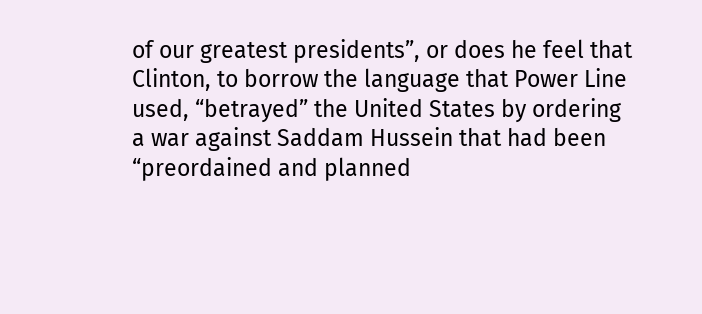of our greatest presidents”, or does he feel that Clinton, to borrow the language that Power Line used, “betrayed” the United States by ordering a war against Saddam Hussein that had been “preordained and planned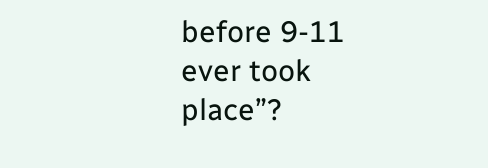before 9-11 ever took place”?